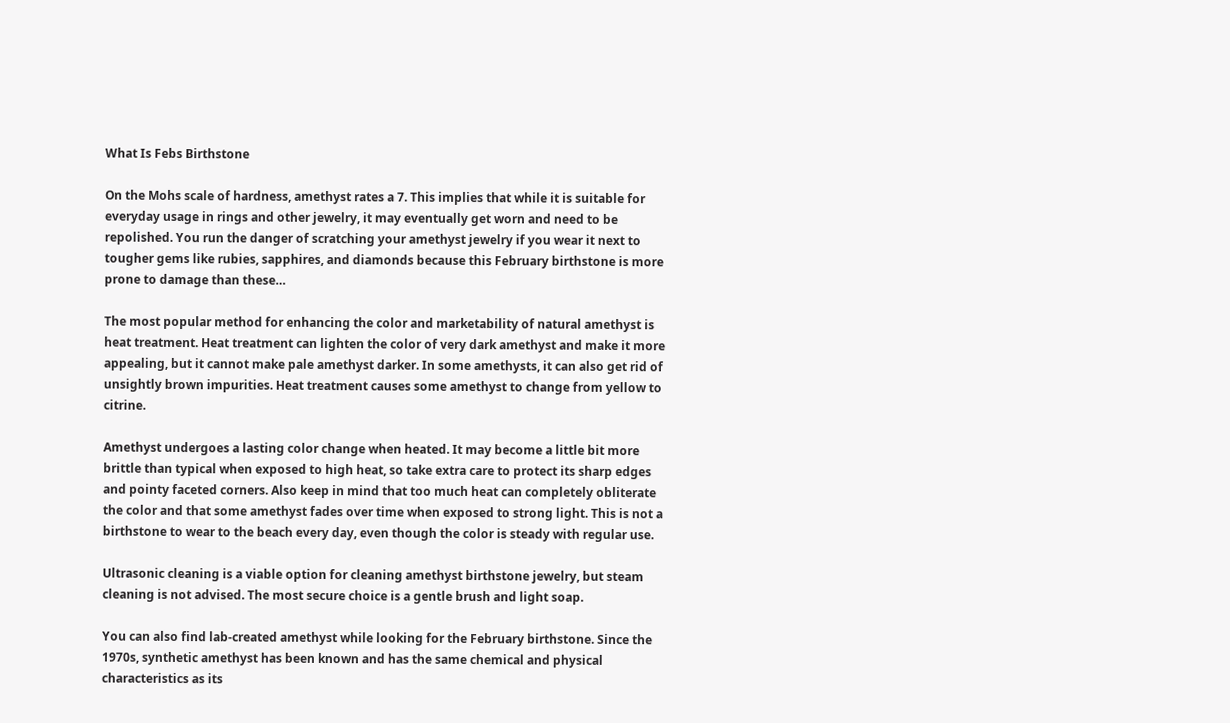What Is Febs Birthstone

On the Mohs scale of hardness, amethyst rates a 7. This implies that while it is suitable for everyday usage in rings and other jewelry, it may eventually get worn and need to be repolished. You run the danger of scratching your amethyst jewelry if you wear it next to tougher gems like rubies, sapphires, and diamonds because this February birthstone is more prone to damage than these…

The most popular method for enhancing the color and marketability of natural amethyst is heat treatment. Heat treatment can lighten the color of very dark amethyst and make it more appealing, but it cannot make pale amethyst darker. In some amethysts, it can also get rid of unsightly brown impurities. Heat treatment causes some amethyst to change from yellow to citrine.

Amethyst undergoes a lasting color change when heated. It may become a little bit more brittle than typical when exposed to high heat, so take extra care to protect its sharp edges and pointy faceted corners. Also keep in mind that too much heat can completely obliterate the color and that some amethyst fades over time when exposed to strong light. This is not a birthstone to wear to the beach every day, even though the color is steady with regular use.

Ultrasonic cleaning is a viable option for cleaning amethyst birthstone jewelry, but steam cleaning is not advised. The most secure choice is a gentle brush and light soap.

You can also find lab-created amethyst while looking for the February birthstone. Since the 1970s, synthetic amethyst has been known and has the same chemical and physical characteristics as its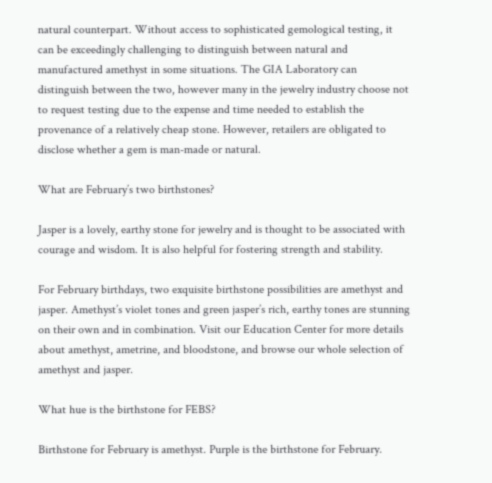natural counterpart. Without access to sophisticated gemological testing, it can be exceedingly challenging to distinguish between natural and manufactured amethyst in some situations. The GIA Laboratory can distinguish between the two, however many in the jewelry industry choose not to request testing due to the expense and time needed to establish the provenance of a relatively cheap stone. However, retailers are obligated to disclose whether a gem is man-made or natural.

What are February’s two birthstones?

Jasper is a lovely, earthy stone for jewelry and is thought to be associated with courage and wisdom. It is also helpful for fostering strength and stability.

For February birthdays, two exquisite birthstone possibilities are amethyst and jasper. Amethyst’s violet tones and green jasper’s rich, earthy tones are stunning on their own and in combination. Visit our Education Center for more details about amethyst, ametrine, and bloodstone, and browse our whole selection of amethyst and jasper.

What hue is the birthstone for FEBS?

Birthstone for February is amethyst. Purple is the birthstone for February.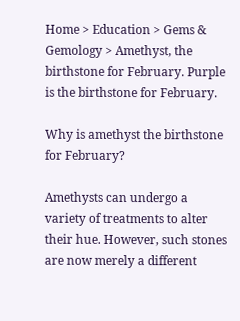Home > Education > Gems & Gemology > Amethyst, the birthstone for February. Purple is the birthstone for February.

Why is amethyst the birthstone for February?

Amethysts can undergo a variety of treatments to alter their hue. However, such stones are now merely a different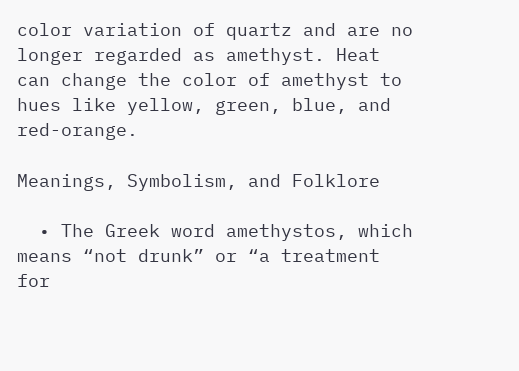color variation of quartz and are no longer regarded as amethyst. Heat can change the color of amethyst to hues like yellow, green, blue, and red-orange.

Meanings, Symbolism, and Folklore

  • The Greek word amethystos, which means “not drunk” or “a treatment for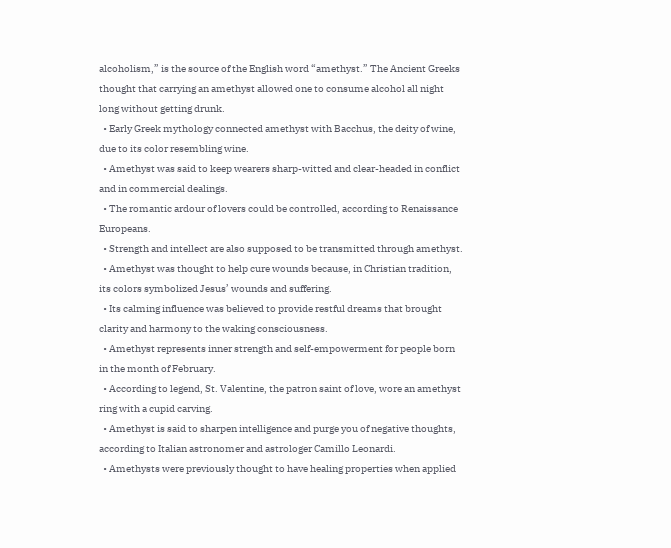alcoholism,” is the source of the English word “amethyst.” The Ancient Greeks thought that carrying an amethyst allowed one to consume alcohol all night long without getting drunk.
  • Early Greek mythology connected amethyst with Bacchus, the deity of wine, due to its color resembling wine.
  • Amethyst was said to keep wearers sharp-witted and clear-headed in conflict and in commercial dealings.
  • The romantic ardour of lovers could be controlled, according to Renaissance Europeans.
  • Strength and intellect are also supposed to be transmitted through amethyst.
  • Amethyst was thought to help cure wounds because, in Christian tradition, its colors symbolized Jesus’ wounds and suffering.
  • Its calming influence was believed to provide restful dreams that brought clarity and harmony to the waking consciousness.
  • Amethyst represents inner strength and self-empowerment for people born in the month of February.
  • According to legend, St. Valentine, the patron saint of love, wore an amethyst ring with a cupid carving.
  • Amethyst is said to sharpen intelligence and purge you of negative thoughts, according to Italian astronomer and astrologer Camillo Leonardi.
  • Amethysts were previously thought to have healing properties when applied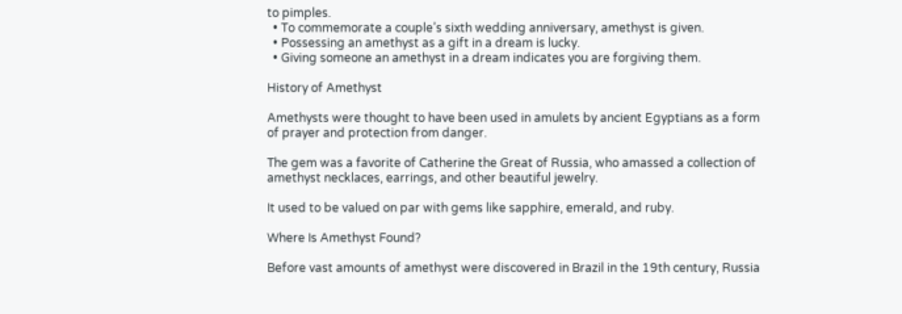to pimples.
  • To commemorate a couple’s sixth wedding anniversary, amethyst is given.
  • Possessing an amethyst as a gift in a dream is lucky.
  • Giving someone an amethyst in a dream indicates you are forgiving them.

History of Amethyst

Amethysts were thought to have been used in amulets by ancient Egyptians as a form of prayer and protection from danger.

The gem was a favorite of Catherine the Great of Russia, who amassed a collection of amethyst necklaces, earrings, and other beautiful jewelry.

It used to be valued on par with gems like sapphire, emerald, and ruby.

Where Is Amethyst Found?

Before vast amounts of amethyst were discovered in Brazil in the 19th century, Russia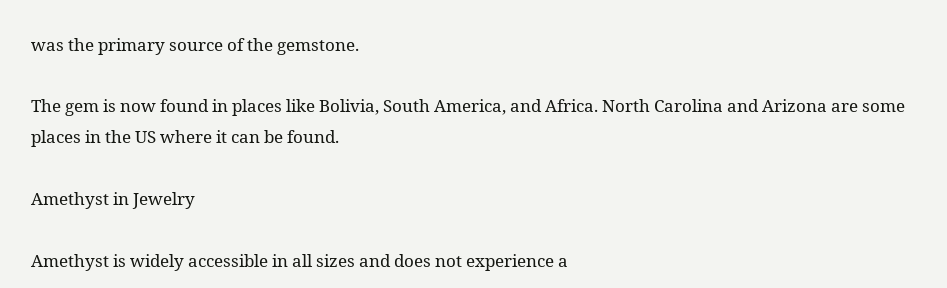was the primary source of the gemstone.

The gem is now found in places like Bolivia, South America, and Africa. North Carolina and Arizona are some places in the US where it can be found.

Amethyst in Jewelry

Amethyst is widely accessible in all sizes and does not experience a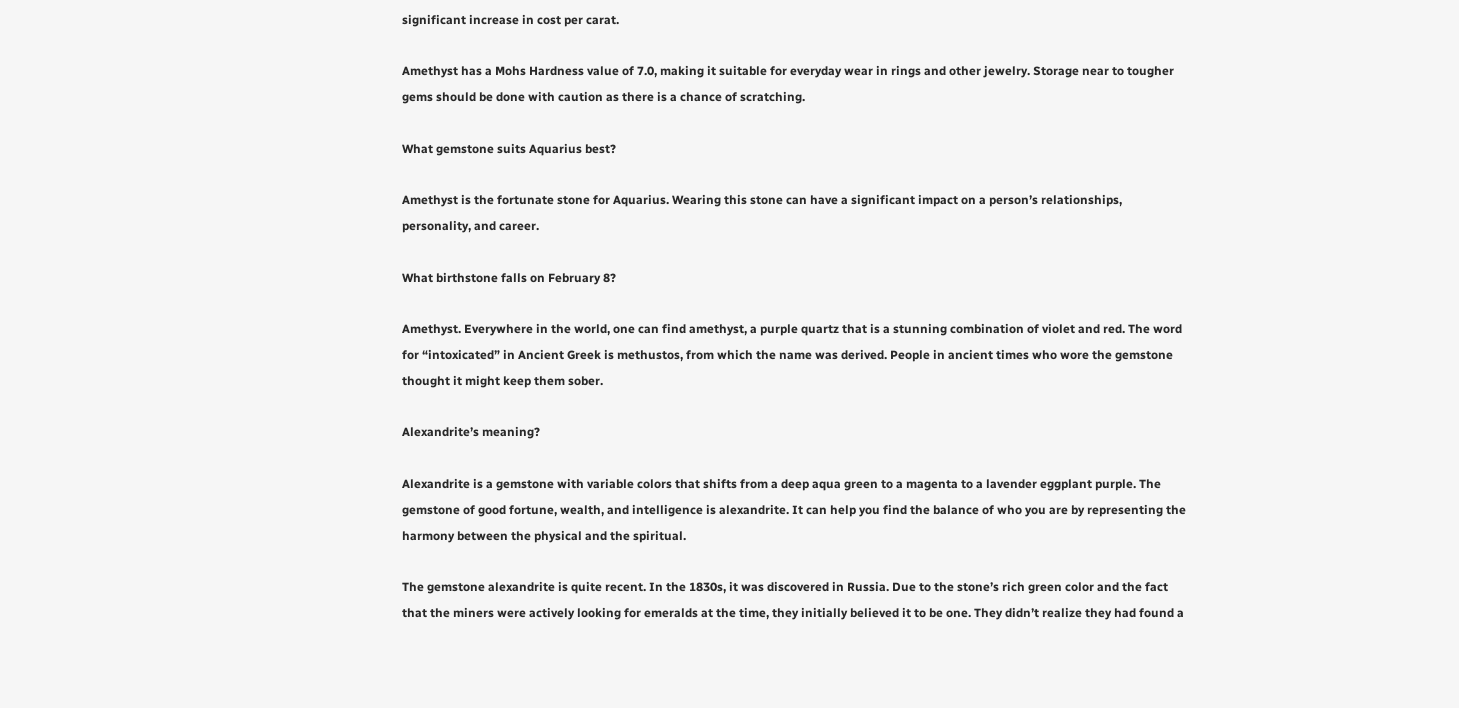significant increase in cost per carat.

Amethyst has a Mohs Hardness value of 7.0, making it suitable for everyday wear in rings and other jewelry. Storage near to tougher gems should be done with caution as there is a chance of scratching.

What gemstone suits Aquarius best?

Amethyst is the fortunate stone for Aquarius. Wearing this stone can have a significant impact on a person’s relationships, personality, and career.

What birthstone falls on February 8?

Amethyst. Everywhere in the world, one can find amethyst, a purple quartz that is a stunning combination of violet and red. The word for “intoxicated” in Ancient Greek is methustos, from which the name was derived. People in ancient times who wore the gemstone thought it might keep them sober.

Alexandrite’s meaning?

Alexandrite is a gemstone with variable colors that shifts from a deep aqua green to a magenta to a lavender eggplant purple. The gemstone of good fortune, wealth, and intelligence is alexandrite. It can help you find the balance of who you are by representing the harmony between the physical and the spiritual.

The gemstone alexandrite is quite recent. In the 1830s, it was discovered in Russia. Due to the stone’s rich green color and the fact that the miners were actively looking for emeralds at the time, they initially believed it to be one. They didn’t realize they had found a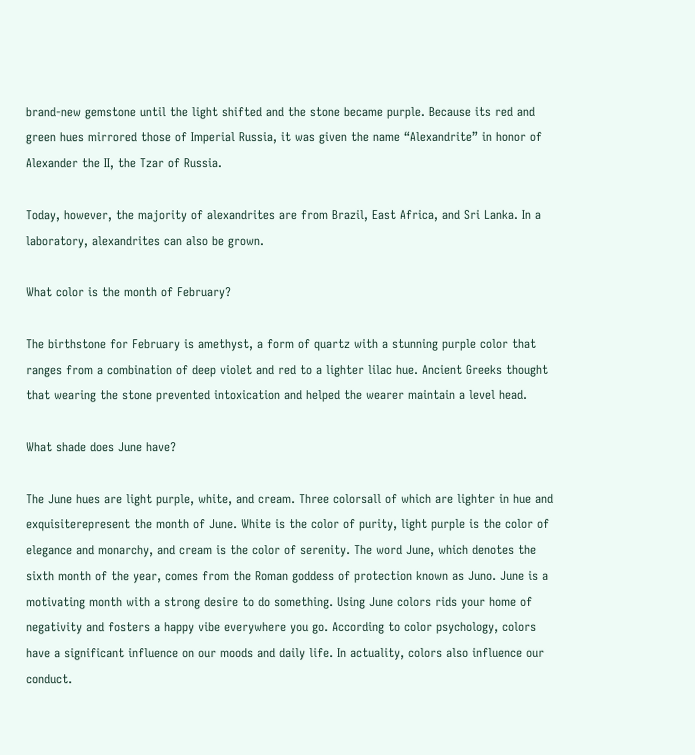brand-new gemstone until the light shifted and the stone became purple. Because its red and green hues mirrored those of Imperial Russia, it was given the name “Alexandrite” in honor of Alexander the II, the Tzar of Russia.

Today, however, the majority of alexandrites are from Brazil, East Africa, and Sri Lanka. In a laboratory, alexandrites can also be grown.

What color is the month of February?

The birthstone for February is amethyst, a form of quartz with a stunning purple color that ranges from a combination of deep violet and red to a lighter lilac hue. Ancient Greeks thought that wearing the stone prevented intoxication and helped the wearer maintain a level head.

What shade does June have?

The June hues are light purple, white, and cream. Three colorsall of which are lighter in hue and exquisiterepresent the month of June. White is the color of purity, light purple is the color of elegance and monarchy, and cream is the color of serenity. The word June, which denotes the sixth month of the year, comes from the Roman goddess of protection known as Juno. June is a motivating month with a strong desire to do something. Using June colors rids your home of negativity and fosters a happy vibe everywhere you go. According to color psychology, colors have a significant influence on our moods and daily life. In actuality, colors also influence our conduct.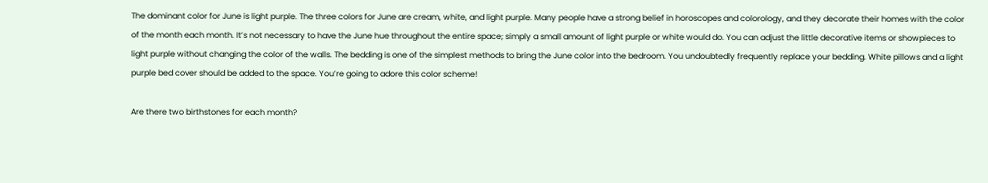The dominant color for June is light purple. The three colors for June are cream, white, and light purple. Many people have a strong belief in horoscopes and colorology, and they decorate their homes with the color of the month each month. It’s not necessary to have the June hue throughout the entire space; simply a small amount of light purple or white would do. You can adjust the little decorative items or showpieces to light purple without changing the color of the walls. The bedding is one of the simplest methods to bring the June color into the bedroom. You undoubtedly frequently replace your bedding. White pillows and a light purple bed cover should be added to the space. You’re going to adore this color scheme!

Are there two birthstones for each month?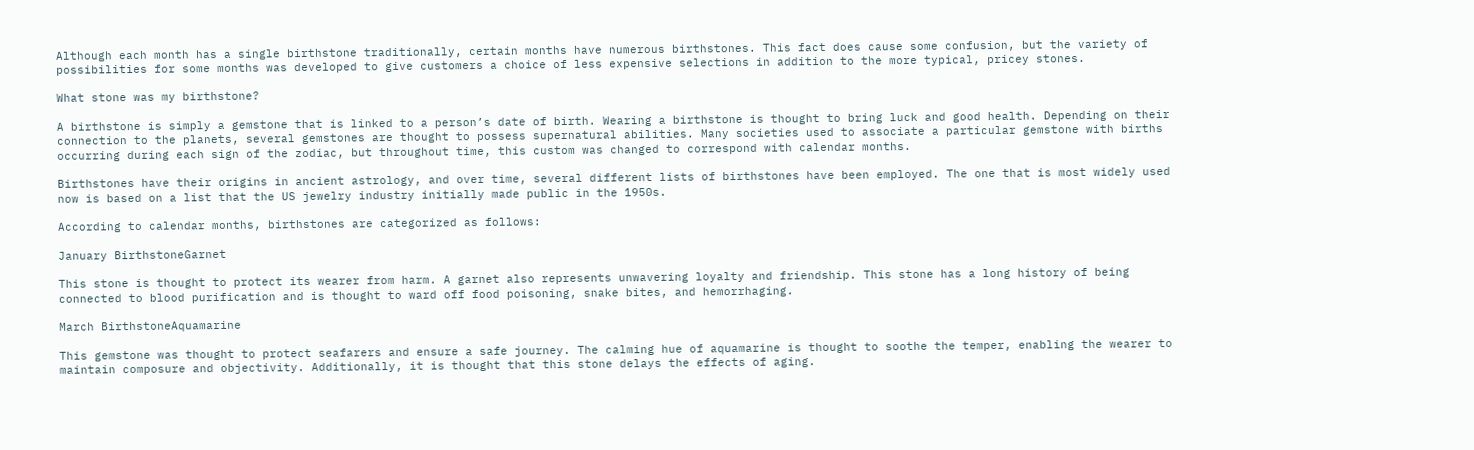Although each month has a single birthstone traditionally, certain months have numerous birthstones. This fact does cause some confusion, but the variety of possibilities for some months was developed to give customers a choice of less expensive selections in addition to the more typical, pricey stones.

What stone was my birthstone?

A birthstone is simply a gemstone that is linked to a person’s date of birth. Wearing a birthstone is thought to bring luck and good health. Depending on their connection to the planets, several gemstones are thought to possess supernatural abilities. Many societies used to associate a particular gemstone with births occurring during each sign of the zodiac, but throughout time, this custom was changed to correspond with calendar months.

Birthstones have their origins in ancient astrology, and over time, several different lists of birthstones have been employed. The one that is most widely used now is based on a list that the US jewelry industry initially made public in the 1950s.

According to calendar months, birthstones are categorized as follows:

January BirthstoneGarnet

This stone is thought to protect its wearer from harm. A garnet also represents unwavering loyalty and friendship. This stone has a long history of being connected to blood purification and is thought to ward off food poisoning, snake bites, and hemorrhaging.

March BirthstoneAquamarine

This gemstone was thought to protect seafarers and ensure a safe journey. The calming hue of aquamarine is thought to soothe the temper, enabling the wearer to maintain composure and objectivity. Additionally, it is thought that this stone delays the effects of aging.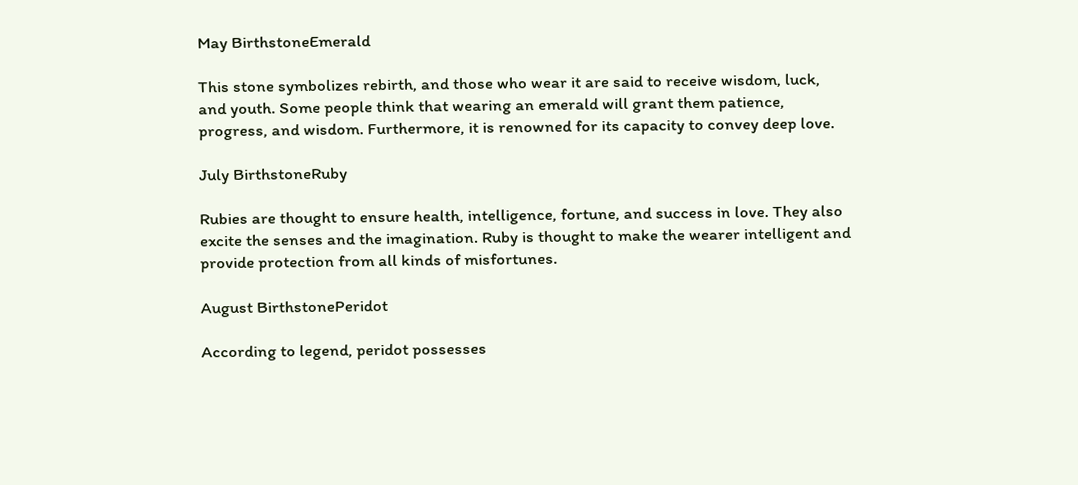May BirthstoneEmerald

This stone symbolizes rebirth, and those who wear it are said to receive wisdom, luck, and youth. Some people think that wearing an emerald will grant them patience, progress, and wisdom. Furthermore, it is renowned for its capacity to convey deep love.

July BirthstoneRuby

Rubies are thought to ensure health, intelligence, fortune, and success in love. They also excite the senses and the imagination. Ruby is thought to make the wearer intelligent and provide protection from all kinds of misfortunes.

August BirthstonePeridot

According to legend, peridot possesses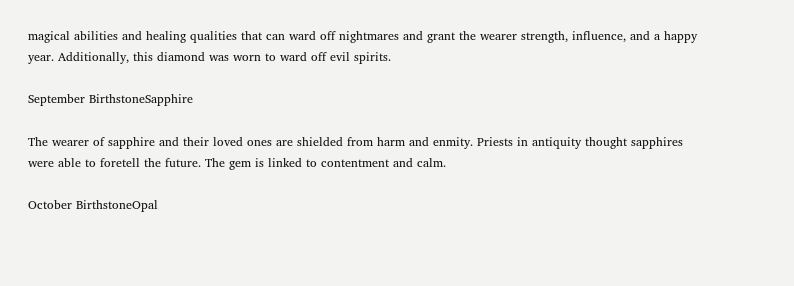magical abilities and healing qualities that can ward off nightmares and grant the wearer strength, influence, and a happy year. Additionally, this diamond was worn to ward off evil spirits.

September BirthstoneSapphire

The wearer of sapphire and their loved ones are shielded from harm and enmity. Priests in antiquity thought sapphires were able to foretell the future. The gem is linked to contentment and calm.

October BirthstoneOpal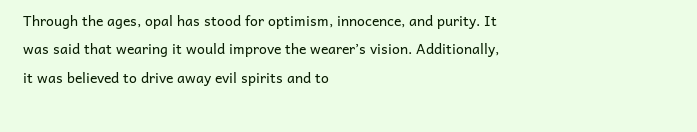Through the ages, opal has stood for optimism, innocence, and purity. It was said that wearing it would improve the wearer’s vision. Additionally, it was believed to drive away evil spirits and to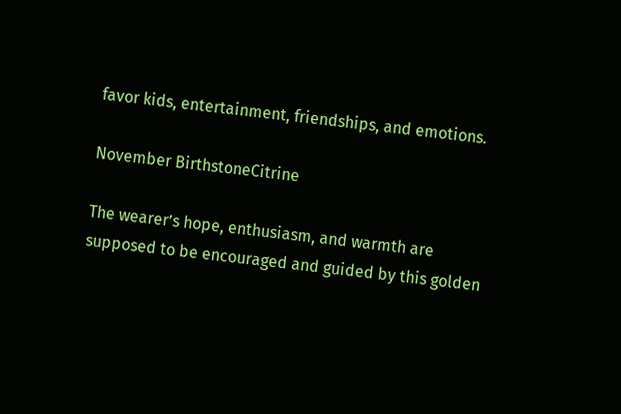favor kids, entertainment, friendships, and emotions.

November BirthstoneCitrine

The wearer’s hope, enthusiasm, and warmth are supposed to be encouraged and guided by this golden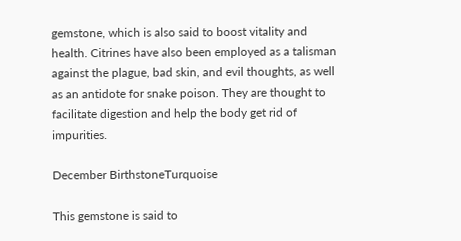gemstone, which is also said to boost vitality and health. Citrines have also been employed as a talisman against the plague, bad skin, and evil thoughts, as well as an antidote for snake poison. They are thought to facilitate digestion and help the body get rid of impurities.

December BirthstoneTurquoise

This gemstone is said to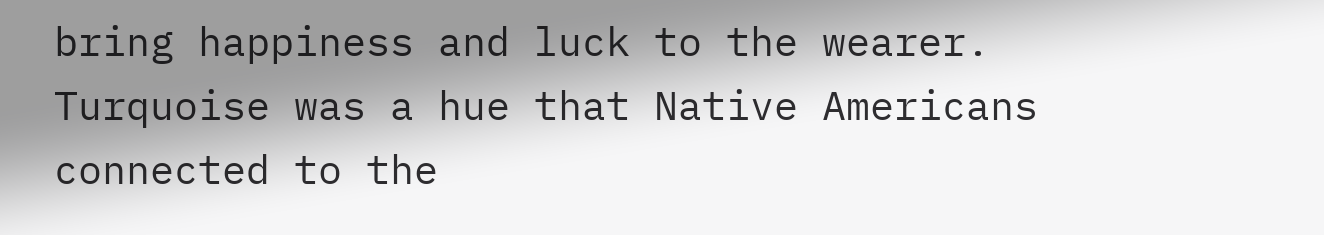bring happiness and luck to the wearer. Turquoise was a hue that Native Americans connected to the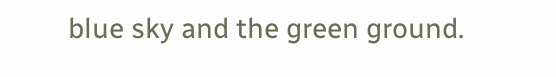blue sky and the green ground.